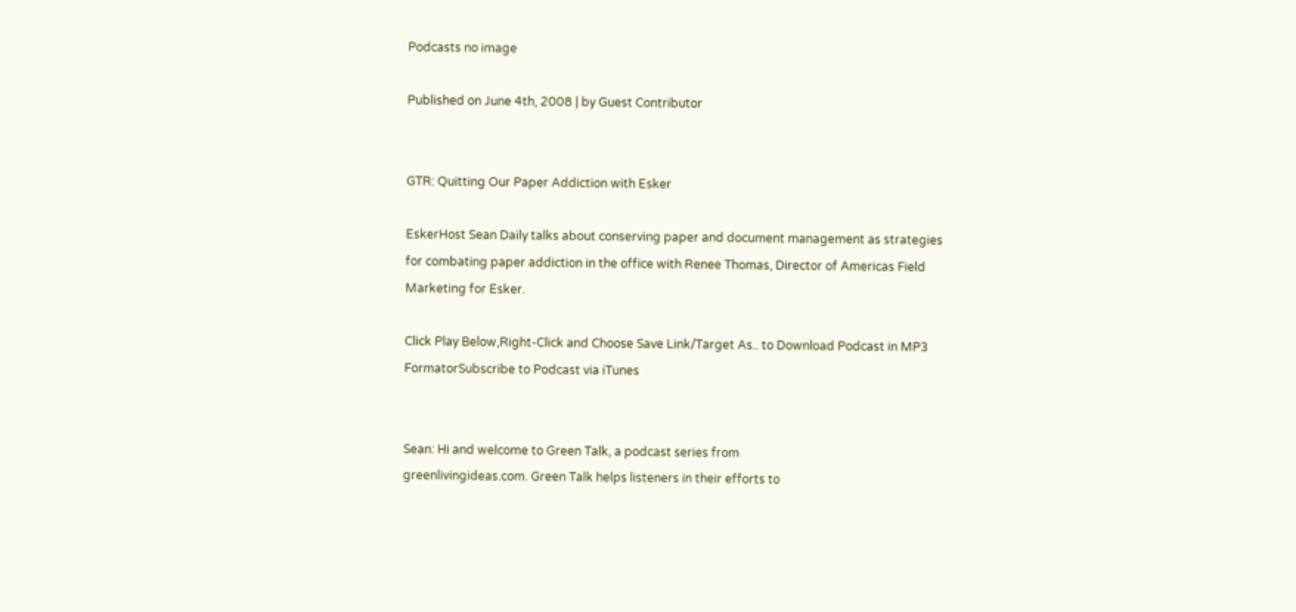Podcasts no image

Published on June 4th, 2008 | by Guest Contributor


GTR: Quitting Our Paper Addiction with Esker

EskerHost Sean Daily talks about conserving paper and document management as strategies for combating paper addiction in the office with Renee Thomas, Director of Americas Field Marketing for Esker.

Click Play Below,Right-Click and Choose Save Link/Target As.. to Download Podcast in MP3 FormatorSubscribe to Podcast via iTunes


Sean: Hi and welcome to Green Talk, a podcast series from
greenlivingideas.com. Green Talk helps listeners in their efforts to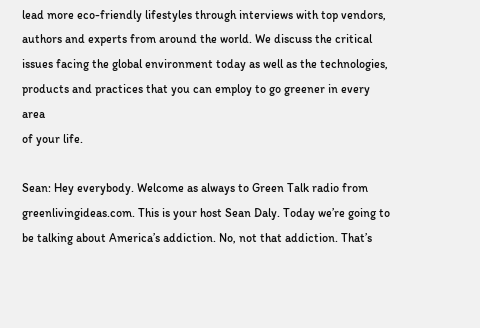lead more eco-friendly lifestyles through interviews with top vendors,
authors and experts from around the world. We discuss the critical
issues facing the global environment today as well as the technologies,
products and practices that you can employ to go greener in every area
of your life.

Sean: Hey everybody. Welcome as always to Green Talk radio from
greenlivingideas.com. This is your host Sean Daly. Today we’re going to
be talking about America’s addiction. No, not that addiction. That’s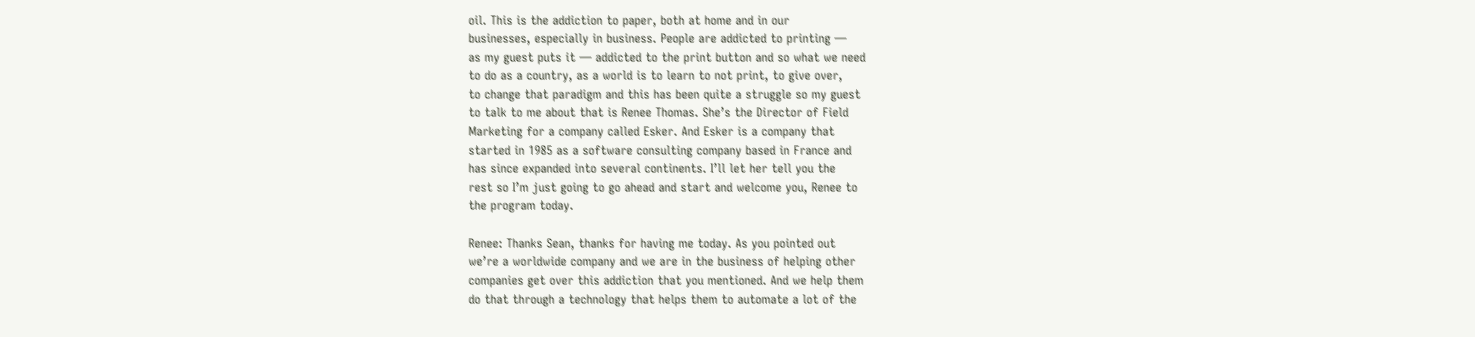oil. This is the addiction to paper, both at home and in our
businesses, especially in business. People are addicted to printing —
as my guest puts it — addicted to the print button and so what we need
to do as a country, as a world is to learn to not print, to give over,
to change that paradigm and this has been quite a struggle so my guest
to talk to me about that is Renee Thomas. She’s the Director of Field
Marketing for a company called Esker. And Esker is a company that
started in 1985 as a software consulting company based in France and
has since expanded into several continents. I’ll let her tell you the
rest so I’m just going to go ahead and start and welcome you, Renee to
the program today.

Renee: Thanks Sean, thanks for having me today. As you pointed out
we’re a worldwide company and we are in the business of helping other
companies get over this addiction that you mentioned. And we help them
do that through a technology that helps them to automate a lot of the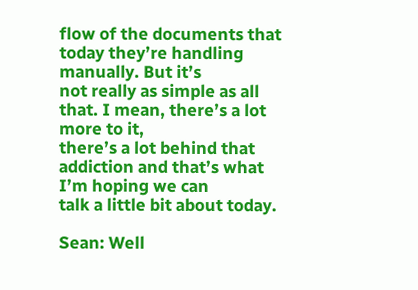flow of the documents that today they’re handling manually. But it’s
not really as simple as all that. I mean, there’s a lot more to it,
there’s a lot behind that addiction and that’s what I’m hoping we can
talk a little bit about today.

Sean: Well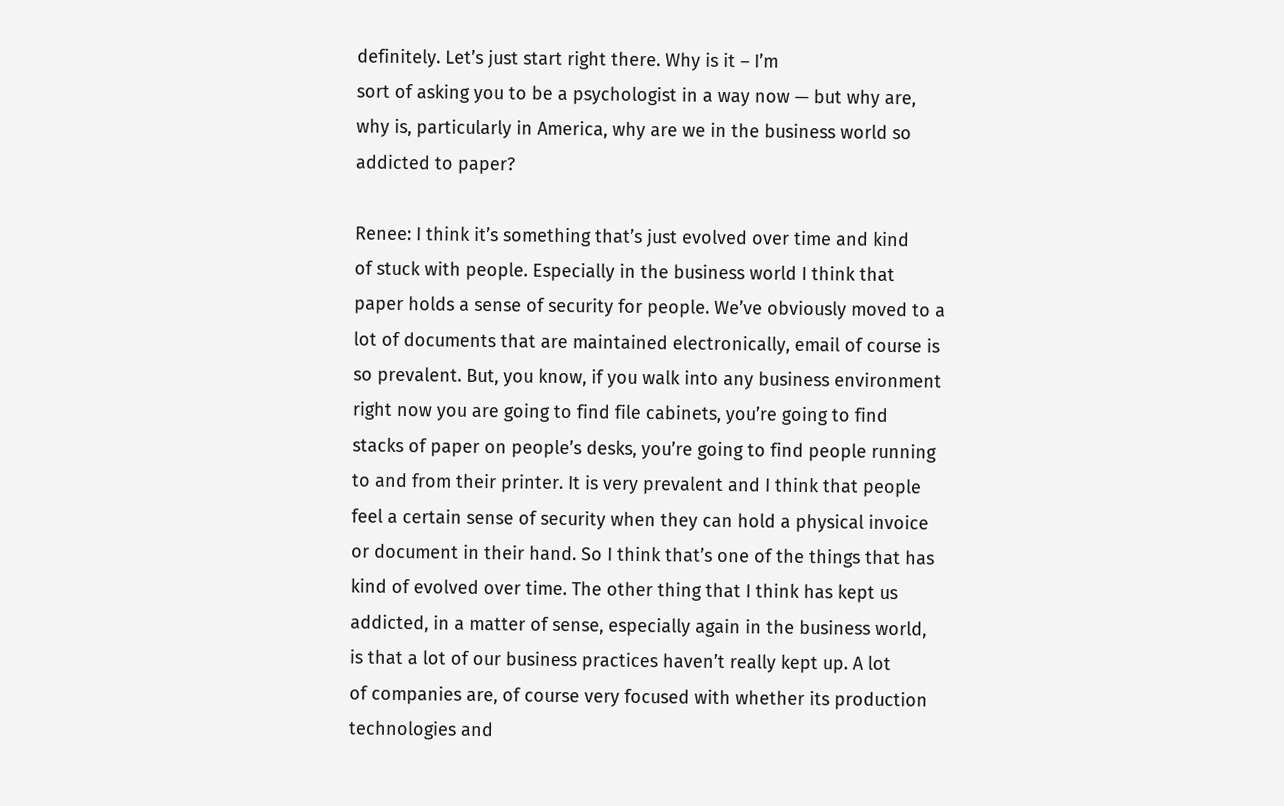definitely. Let’s just start right there. Why is it – I’m
sort of asking you to be a psychologist in a way now — but why are,
why is, particularly in America, why are we in the business world so
addicted to paper?

Renee: I think it’s something that’s just evolved over time and kind
of stuck with people. Especially in the business world I think that
paper holds a sense of security for people. We’ve obviously moved to a
lot of documents that are maintained electronically, email of course is
so prevalent. But, you know, if you walk into any business environment
right now you are going to find file cabinets, you’re going to find
stacks of paper on people’s desks, you’re going to find people running
to and from their printer. It is very prevalent and I think that people
feel a certain sense of security when they can hold a physical invoice
or document in their hand. So I think that’s one of the things that has
kind of evolved over time. The other thing that I think has kept us
addicted, in a matter of sense, especially again in the business world,
is that a lot of our business practices haven’t really kept up. A lot
of companies are, of course very focused with whether its production
technologies and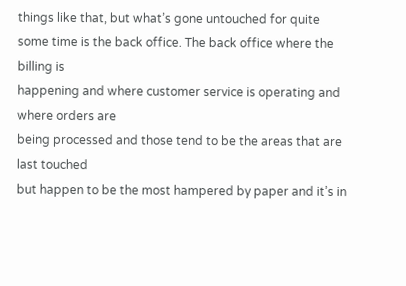things like that, but what’s gone untouched for quite
some time is the back office. The back office where the billing is
happening and where customer service is operating and where orders are
being processed and those tend to be the areas that are last touched
but happen to be the most hampered by paper and it’s in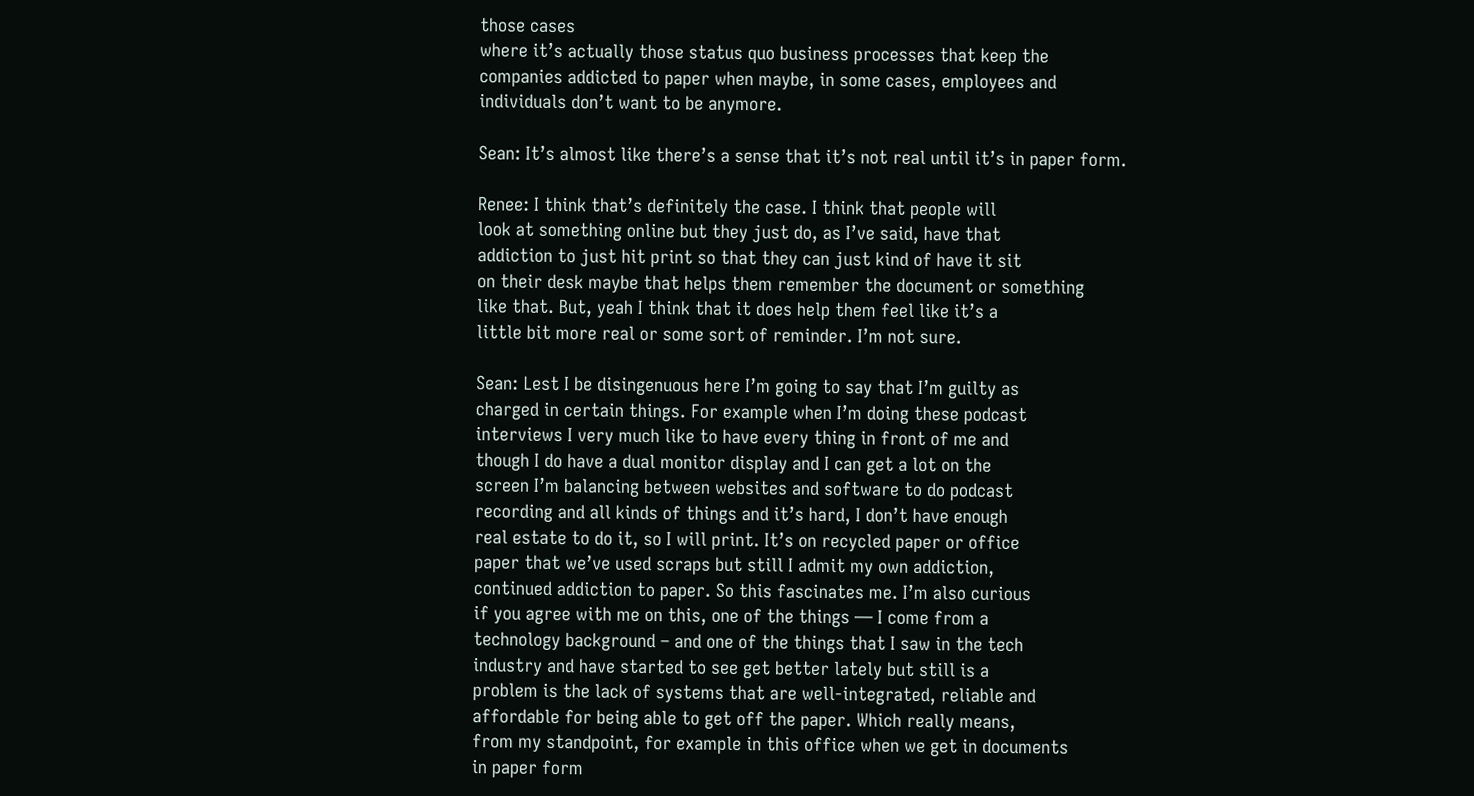those cases
where it’s actually those status quo business processes that keep the
companies addicted to paper when maybe, in some cases, employees and
individuals don’t want to be anymore.

Sean: It’s almost like there’s a sense that it’s not real until it’s in paper form.

Renee: I think that’s definitely the case. I think that people will
look at something online but they just do, as I’ve said, have that
addiction to just hit print so that they can just kind of have it sit
on their desk maybe that helps them remember the document or something
like that. But, yeah I think that it does help them feel like it’s a
little bit more real or some sort of reminder. I’m not sure.

Sean: Lest I be disingenuous here I’m going to say that I’m guilty as
charged in certain things. For example when I’m doing these podcast
interviews I very much like to have every thing in front of me and
though I do have a dual monitor display and I can get a lot on the
screen I’m balancing between websites and software to do podcast
recording and all kinds of things and it’s hard, I don’t have enough
real estate to do it, so I will print. It’s on recycled paper or office
paper that we’ve used scraps but still I admit my own addiction,
continued addiction to paper. So this fascinates me. I’m also curious
if you agree with me on this, one of the things — I come from a
technology background – and one of the things that I saw in the tech
industry and have started to see get better lately but still is a
problem is the lack of systems that are well-integrated, reliable and
affordable for being able to get off the paper. Which really means,
from my standpoint, for example in this office when we get in documents
in paper form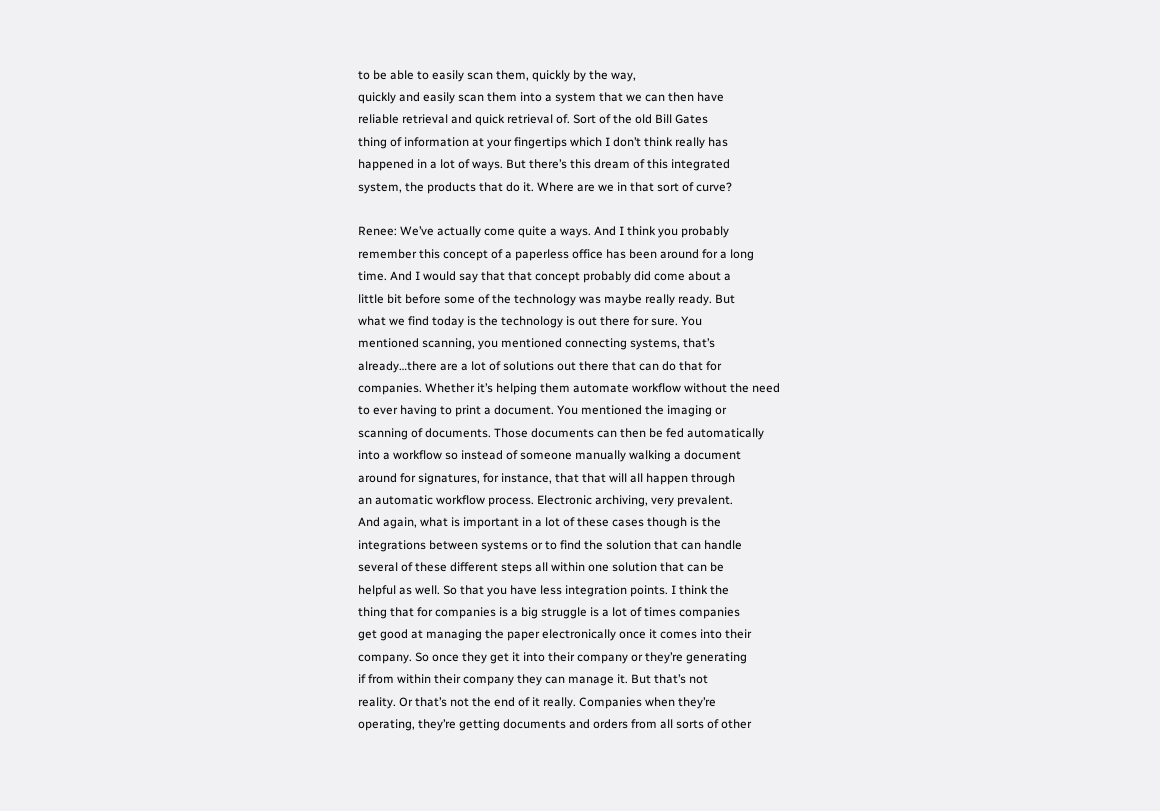to be able to easily scan them, quickly by the way,
quickly and easily scan them into a system that we can then have
reliable retrieval and quick retrieval of. Sort of the old Bill Gates
thing of information at your fingertips which I don’t think really has
happened in a lot of ways. But there’s this dream of this integrated
system, the products that do it. Where are we in that sort of curve?

Renee: We’ve actually come quite a ways. And I think you probably
remember this concept of a paperless office has been around for a long
time. And I would say that that concept probably did come about a
little bit before some of the technology was maybe really ready. But
what we find today is the technology is out there for sure. You
mentioned scanning, you mentioned connecting systems, that’s
already…there are a lot of solutions out there that can do that for
companies. Whether it’s helping them automate workflow without the need
to ever having to print a document. You mentioned the imaging or
scanning of documents. Those documents can then be fed automatically
into a workflow so instead of someone manually walking a document
around for signatures, for instance, that that will all happen through
an automatic workflow process. Electronic archiving, very prevalent.
And again, what is important in a lot of these cases though is the
integrations between systems or to find the solution that can handle
several of these different steps all within one solution that can be
helpful as well. So that you have less integration points. I think the
thing that for companies is a big struggle is a lot of times companies
get good at managing the paper electronically once it comes into their
company. So once they get it into their company or they’re generating
if from within their company they can manage it. But that’s not
reality. Or that’s not the end of it really. Companies when they’re
operating, they’re getting documents and orders from all sorts of other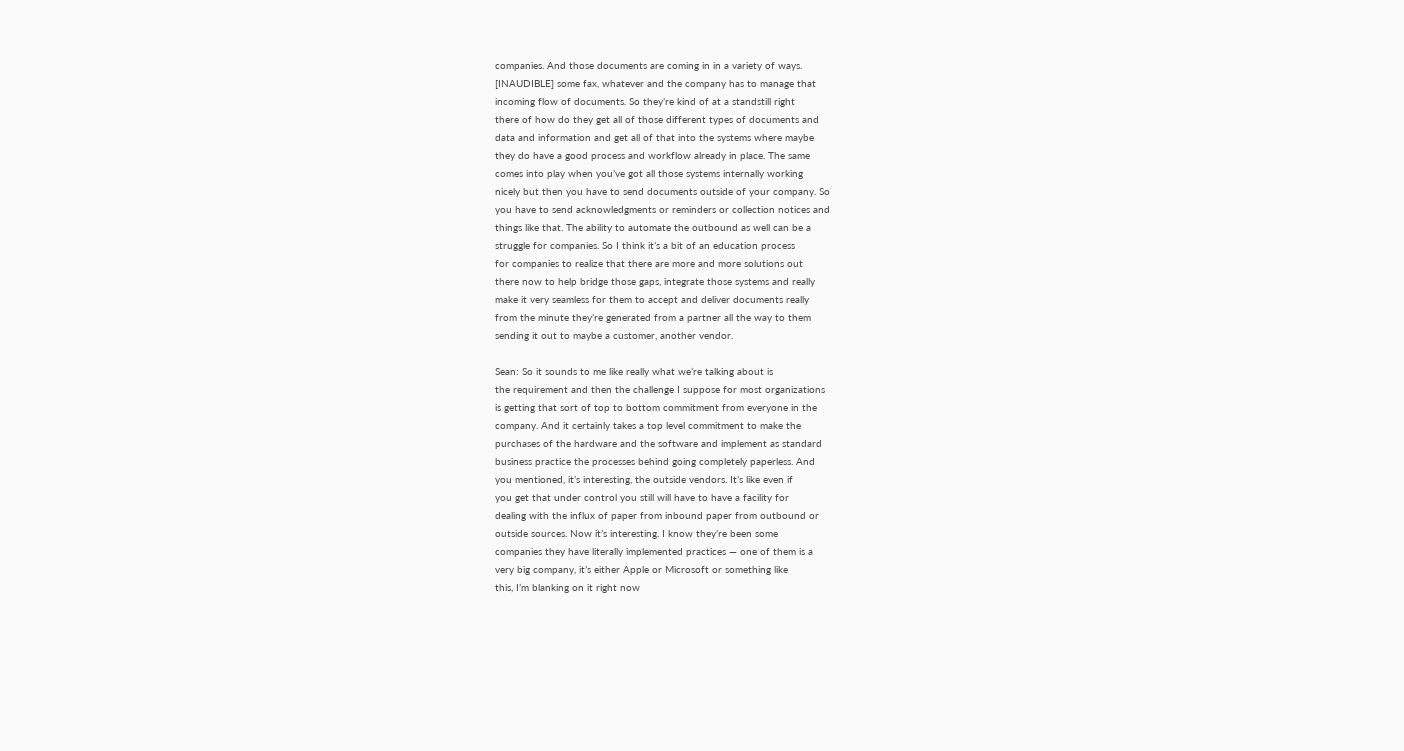companies. And those documents are coming in in a variety of ways.
[INAUDIBLE] some fax, whatever and the company has to manage that
incoming flow of documents. So they’re kind of at a standstill right
there of how do they get all of those different types of documents and
data and information and get all of that into the systems where maybe
they do have a good process and workflow already in place. The same
comes into play when you’ve got all those systems internally working
nicely but then you have to send documents outside of your company. So
you have to send acknowledgments or reminders or collection notices and
things like that. The ability to automate the outbound as well can be a
struggle for companies. So I think it’s a bit of an education process
for companies to realize that there are more and more solutions out
there now to help bridge those gaps, integrate those systems and really
make it very seamless for them to accept and deliver documents really
from the minute they’re generated from a partner all the way to them
sending it out to maybe a customer, another vendor.

Sean: So it sounds to me like really what we’re talking about is
the requirement and then the challenge I suppose for most organizations
is getting that sort of top to bottom commitment from everyone in the
company. And it certainly takes a top level commitment to make the
purchases of the hardware and the software and implement as standard
business practice the processes behind going completely paperless. And
you mentioned, it’s interesting, the outside vendors. It’s like even if
you get that under control you still will have to have a facility for
dealing with the influx of paper from inbound paper from outbound or
outside sources. Now it’s interesting. I know they’re been some
companies they have literally implemented practices — one of them is a
very big company, it’s either Apple or Microsoft or something like
this, I’m blanking on it right now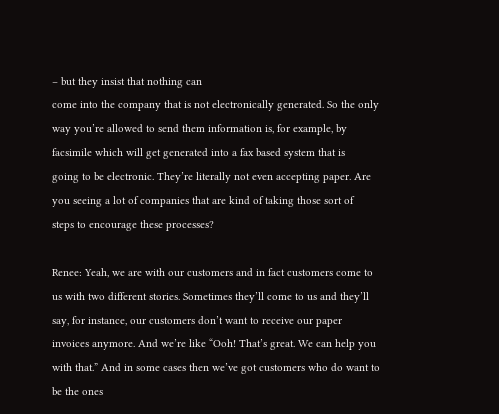– but they insist that nothing can
come into the company that is not electronically generated. So the only
way you’re allowed to send them information is, for example, by
facsimile which will get generated into a fax based system that is
going to be electronic. They’re literally not even accepting paper. Are
you seeing a lot of companies that are kind of taking those sort of
steps to encourage these processes?

Renee: Yeah, we are with our customers and in fact customers come to
us with two different stories. Sometimes they’ll come to us and they’ll
say, for instance, our customers don’t want to receive our paper
invoices anymore. And we’re like “Ooh! That’s great. We can help you
with that.” And in some cases then we’ve got customers who do want to
be the ones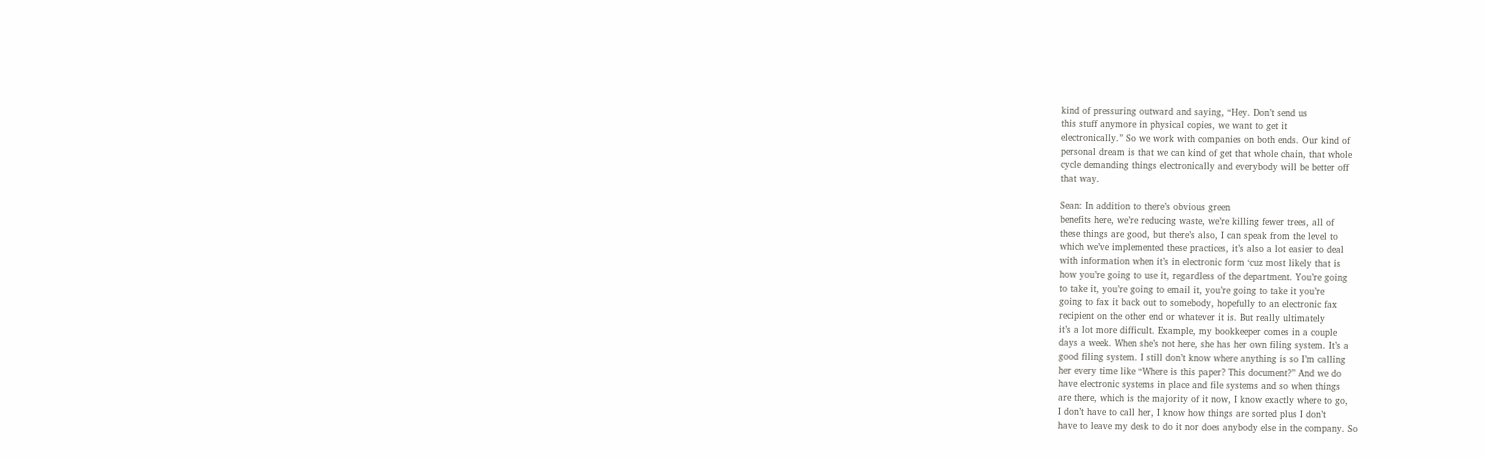kind of pressuring outward and saying, “Hey. Don’t send us
this stuff anymore in physical copies, we want to get it
electronically.” So we work with companies on both ends. Our kind of
personal dream is that we can kind of get that whole chain, that whole
cycle demanding things electronically and everybody will be better off
that way.

Sean: In addition to there’s obvious green
benefits here, we’re reducing waste, we’re killing fewer trees, all of
these things are good, but there’s also, I can speak from the level to
which we’ve implemented these practices, it’s also a lot easier to deal
with information when it’s in electronic form ‘cuz most likely that is
how you’re going to use it, regardless of the department. You’re going
to take it, you’re going to email it, you’re going to take it you’re
going to fax it back out to somebody, hopefully to an electronic fax
recipient on the other end or whatever it is. But really ultimately
it’s a lot more difficult. Example, my bookkeeper comes in a couple
days a week. When she’s not here, she has her own filing system. It’s a
good filing system. I still don’t know where anything is so I’m calling
her every time like “Where is this paper? This document?” And we do
have electronic systems in place and file systems and so when things
are there, which is the majority of it now, I know exactly where to go,
I don’t have to call her, I know how things are sorted plus I don’t
have to leave my desk to do it nor does anybody else in the company. So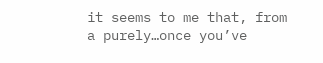it seems to me that, from a purely…once you’ve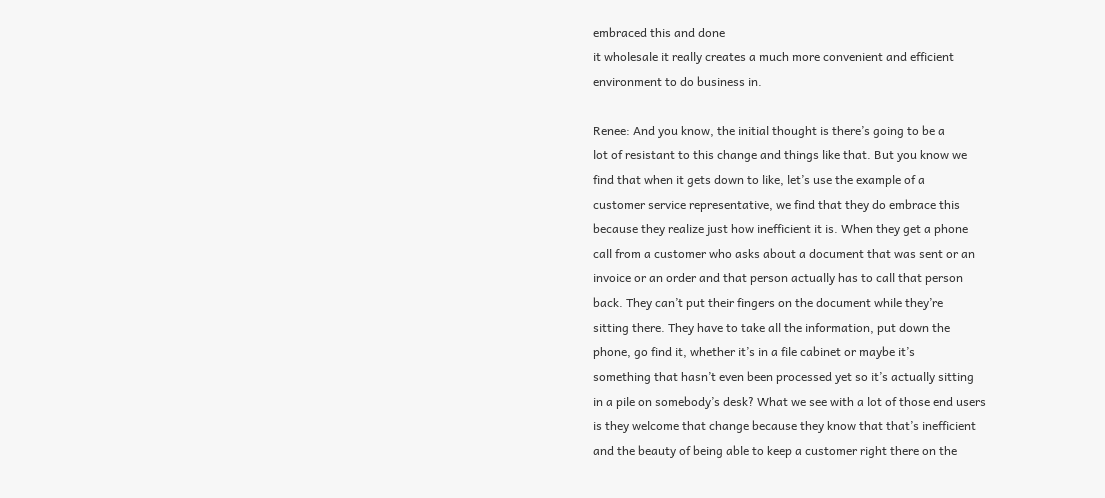embraced this and done
it wholesale it really creates a much more convenient and efficient
environment to do business in.

Renee: And you know, the initial thought is there’s going to be a
lot of resistant to this change and things like that. But you know we
find that when it gets down to like, let’s use the example of a
customer service representative, we find that they do embrace this
because they realize just how inefficient it is. When they get a phone
call from a customer who asks about a document that was sent or an
invoice or an order and that person actually has to call that person
back. They can’t put their fingers on the document while they’re
sitting there. They have to take all the information, put down the
phone, go find it, whether it’s in a file cabinet or maybe it’s
something that hasn’t even been processed yet so it’s actually sitting
in a pile on somebody’s desk? What we see with a lot of those end users
is they welcome that change because they know that that’s inefficient
and the beauty of being able to keep a customer right there on the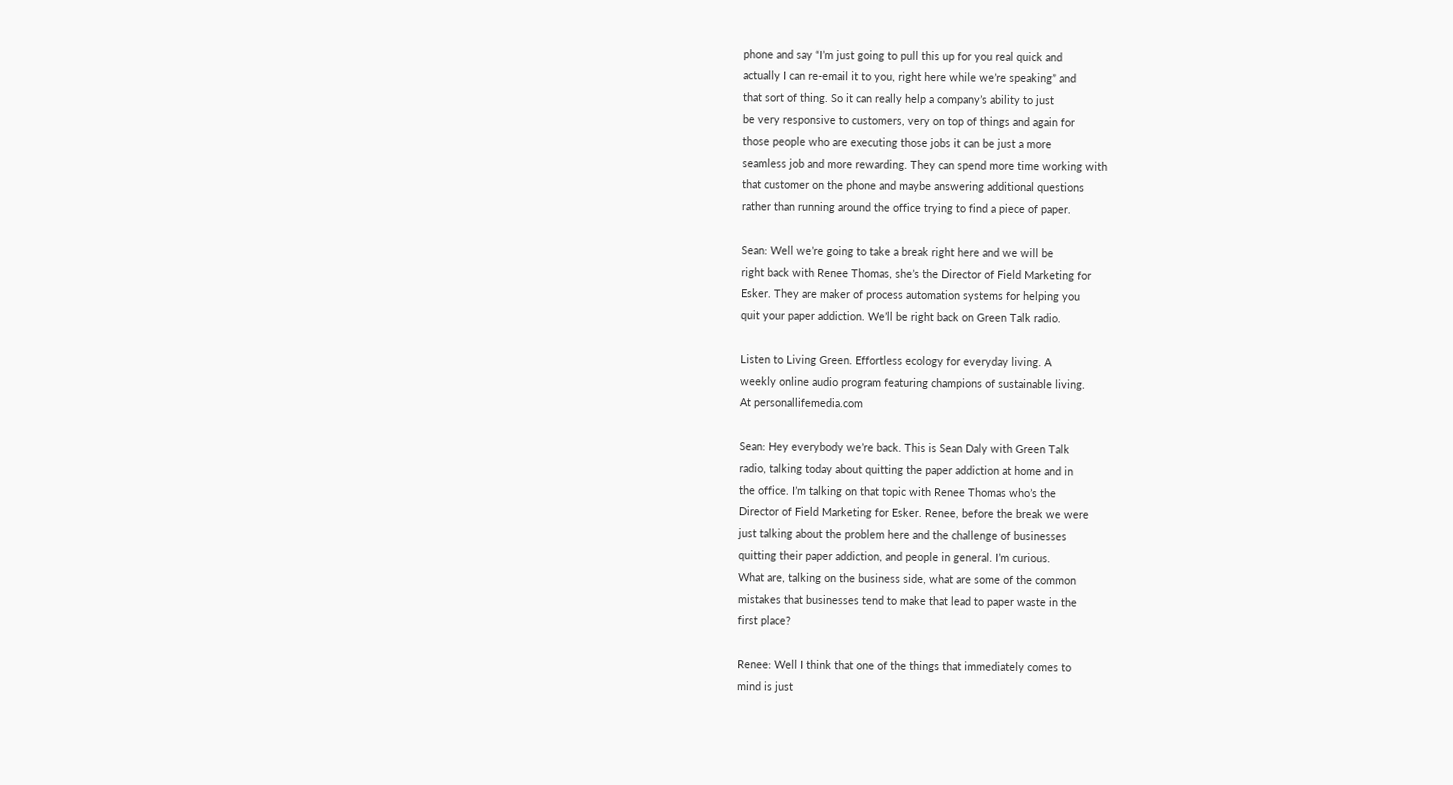phone and say “I’m just going to pull this up for you real quick and
actually I can re-email it to you, right here while we’re speaking” and
that sort of thing. So it can really help a company’s ability to just
be very responsive to customers, very on top of things and again for
those people who are executing those jobs it can be just a more
seamless job and more rewarding. They can spend more time working with
that customer on the phone and maybe answering additional questions
rather than running around the office trying to find a piece of paper.

Sean: Well we’re going to take a break right here and we will be
right back with Renee Thomas, she’s the Director of Field Marketing for
Esker. They are maker of process automation systems for helping you
quit your paper addiction. We’ll be right back on Green Talk radio.

Listen to Living Green. Effortless ecology for everyday living. A
weekly online audio program featuring champions of sustainable living.
At personallifemedia.com

Sean: Hey everybody we’re back. This is Sean Daly with Green Talk
radio, talking today about quitting the paper addiction at home and in
the office. I’m talking on that topic with Renee Thomas who’s the
Director of Field Marketing for Esker. Renee, before the break we were
just talking about the problem here and the challenge of businesses
quitting their paper addiction, and people in general. I’m curious.
What are, talking on the business side, what are some of the common
mistakes that businesses tend to make that lead to paper waste in the
first place?

Renee: Well I think that one of the things that immediately comes to
mind is just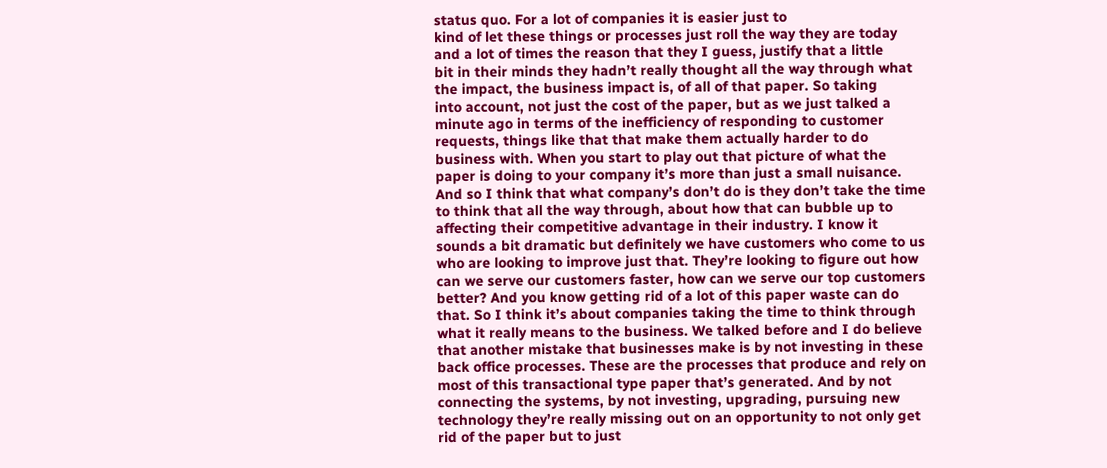status quo. For a lot of companies it is easier just to
kind of let these things or processes just roll the way they are today
and a lot of times the reason that they I guess, justify that a little
bit in their minds they hadn’t really thought all the way through what
the impact, the business impact is, of all of that paper. So taking
into account, not just the cost of the paper, but as we just talked a
minute ago in terms of the inefficiency of responding to customer
requests, things like that that make them actually harder to do
business with. When you start to play out that picture of what the
paper is doing to your company it’s more than just a small nuisance.
And so I think that what company’s don’t do is they don’t take the time
to think that all the way through, about how that can bubble up to
affecting their competitive advantage in their industry. I know it
sounds a bit dramatic but definitely we have customers who come to us
who are looking to improve just that. They’re looking to figure out how
can we serve our customers faster, how can we serve our top customers
better? And you know getting rid of a lot of this paper waste can do
that. So I think it’s about companies taking the time to think through
what it really means to the business. We talked before and I do believe
that another mistake that businesses make is by not investing in these
back office processes. These are the processes that produce and rely on
most of this transactional type paper that’s generated. And by not
connecting the systems, by not investing, upgrading, pursuing new
technology they’re really missing out on an opportunity to not only get
rid of the paper but to just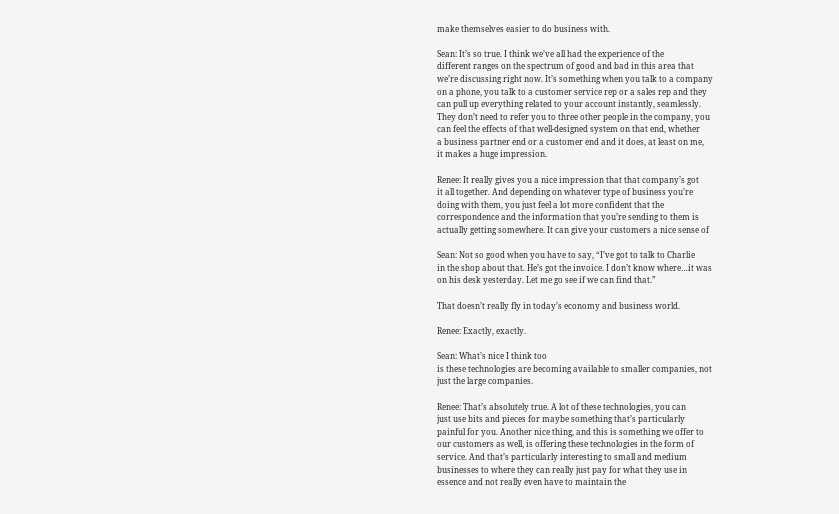make themselves easier to do business with.

Sean: It’s so true. I think we’ve all had the experience of the
different ranges on the spectrum of good and bad in this area that
we’re discussing right now. It’s something when you talk to a company
on a phone, you talk to a customer service rep or a sales rep and they
can pull up everything related to your account instantly, seamlessly.
They don’t need to refer you to three other people in the company, you
can feel the effects of that well-designed system on that end, whether
a business partner end or a customer end and it does, at least on me,
it makes a huge impression.

Renee: It really gives you a nice impression that that company’s got
it all together. And depending on whatever type of business you’re
doing with them, you just feel a lot more confident that the
correspondence and the information that you’re sending to them is
actually getting somewhere. It can give your customers a nice sense of

Sean: Not so good when you have to say, “I’ve got to talk to Charlie
in the shop about that. He’s got the invoice. I don’t know where…it was
on his desk yesterday. Let me go see if we can find that.”

That doesn’t really fly in today’s economy and business world.

Renee: Exactly, exactly.

Sean: What’s nice I think too
is these technologies are becoming available to smaller companies, not
just the large companies.

Renee: That’s absolutely true. A lot of these technologies, you can
just use bits and pieces for maybe something that’s particularly
painful for you. Another nice thing, and this is something we offer to
our customers as well, is offering these technologies in the form of
service. And that’s particularly interesting to small and medium
businesses to where they can really just pay for what they use in
essence and not really even have to maintain the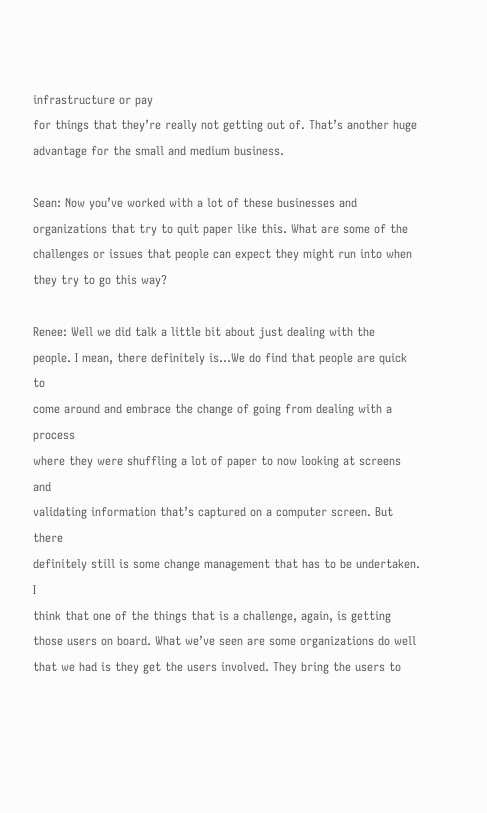infrastructure or pay
for things that they’re really not getting out of. That’s another huge
advantage for the small and medium business.

Sean: Now you’ve worked with a lot of these businesses and
organizations that try to quit paper like this. What are some of the
challenges or issues that people can expect they might run into when
they try to go this way?

Renee: Well we did talk a little bit about just dealing with the
people. I mean, there definitely is…We do find that people are quick to
come around and embrace the change of going from dealing with a process
where they were shuffling a lot of paper to now looking at screens and
validating information that’s captured on a computer screen. But there
definitely still is some change management that has to be undertaken. I
think that one of the things that is a challenge, again, is getting
those users on board. What we’ve seen are some organizations do well
that we had is they get the users involved. They bring the users to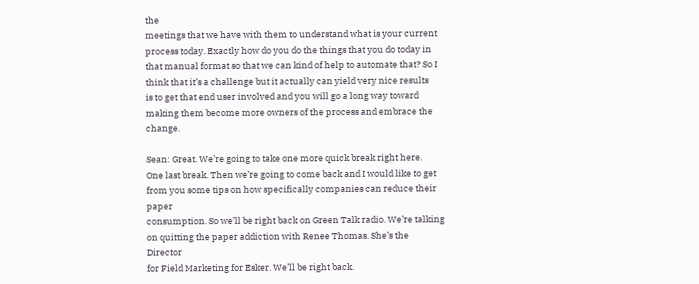the
meetings that we have with them to understand what is your current
process today. Exactly how do you do the things that you do today in
that manual format so that we can kind of help to automate that? So I
think that it’s a challenge but it actually can yield very nice results
is to get that end user involved and you will go a long way toward
making them become more owners of the process and embrace the change.

Sean: Great. We’re going to take one more quick break right here.
One last break. Then we’re going to come back and I would like to get
from you some tips on how specifically companies can reduce their paper
consumption. So we’ll be right back on Green Talk radio. We’re talking
on quitting the paper addiction with Renee Thomas. She’s the Director
for Field Marketing for Esker. We’ll be right back.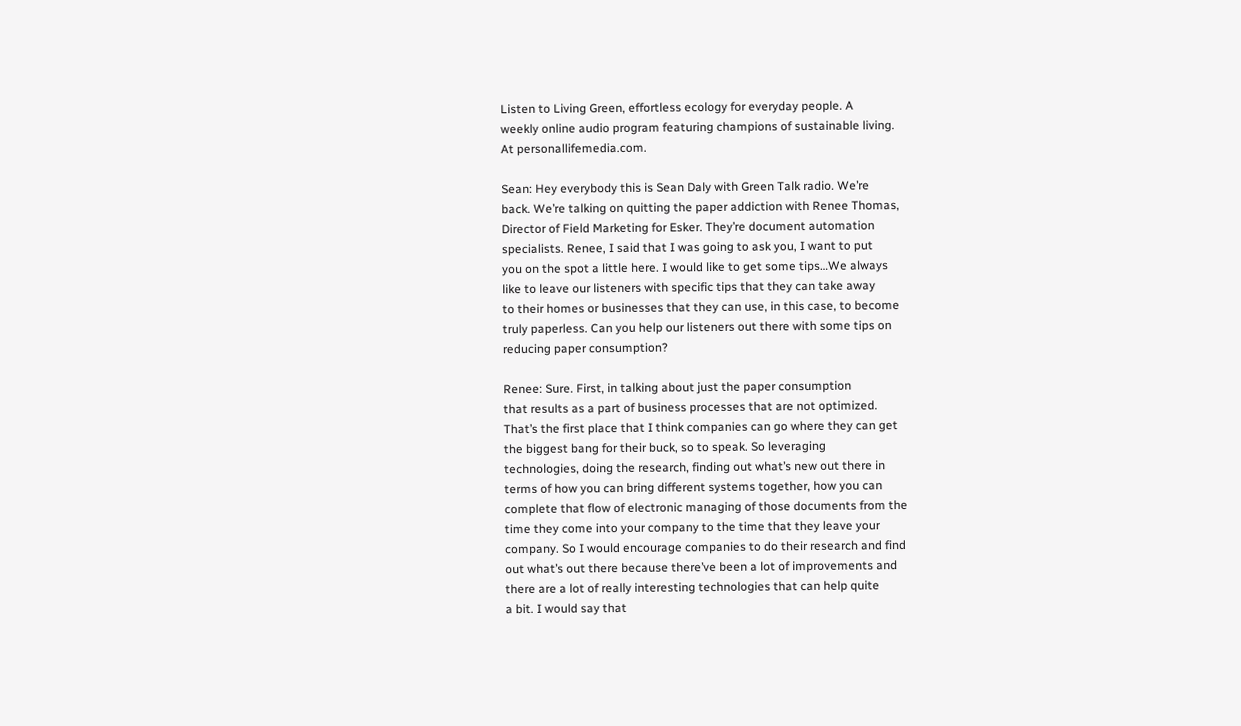Listen to Living Green, effortless ecology for everyday people. A
weekly online audio program featuring champions of sustainable living.
At personallifemedia.com.

Sean: Hey everybody this is Sean Daly with Green Talk radio. We’re
back. We’re talking on quitting the paper addiction with Renee Thomas,
Director of Field Marketing for Esker. They’re document automation
specialists. Renee, I said that I was going to ask you, I want to put
you on the spot a little here. I would like to get some tips…We always
like to leave our listeners with specific tips that they can take away
to their homes or businesses that they can use, in this case, to become
truly paperless. Can you help our listeners out there with some tips on
reducing paper consumption?

Renee: Sure. First, in talking about just the paper consumption
that results as a part of business processes that are not optimized.
That’s the first place that I think companies can go where they can get
the biggest bang for their buck, so to speak. So leveraging
technologies, doing the research, finding out what’s new out there in
terms of how you can bring different systems together, how you can
complete that flow of electronic managing of those documents from the
time they come into your company to the time that they leave your
company. So I would encourage companies to do their research and find
out what’s out there because there’ve been a lot of improvements and
there are a lot of really interesting technologies that can help quite
a bit. I would say that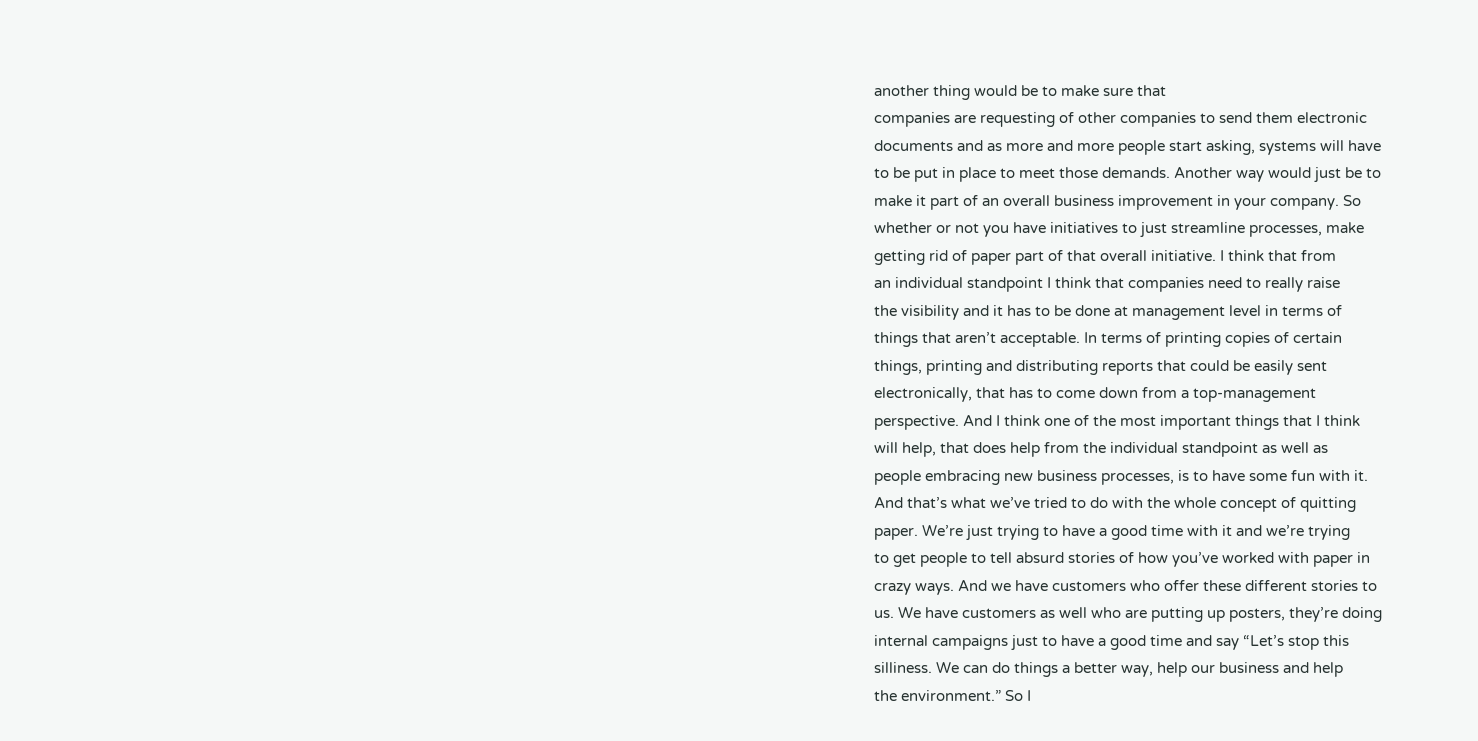another thing would be to make sure that
companies are requesting of other companies to send them electronic
documents and as more and more people start asking, systems will have
to be put in place to meet those demands. Another way would just be to
make it part of an overall business improvement in your company. So
whether or not you have initiatives to just streamline processes, make
getting rid of paper part of that overall initiative. I think that from
an individual standpoint I think that companies need to really raise
the visibility and it has to be done at management level in terms of
things that aren’t acceptable. In terms of printing copies of certain
things, printing and distributing reports that could be easily sent
electronically, that has to come down from a top-management
perspective. And I think one of the most important things that I think
will help, that does help from the individual standpoint as well as
people embracing new business processes, is to have some fun with it.
And that’s what we’ve tried to do with the whole concept of quitting
paper. We’re just trying to have a good time with it and we’re trying
to get people to tell absurd stories of how you’ve worked with paper in
crazy ways. And we have customers who offer these different stories to
us. We have customers as well who are putting up posters, they’re doing
internal campaigns just to have a good time and say “Let’s stop this
silliness. We can do things a better way, help our business and help
the environment.” So I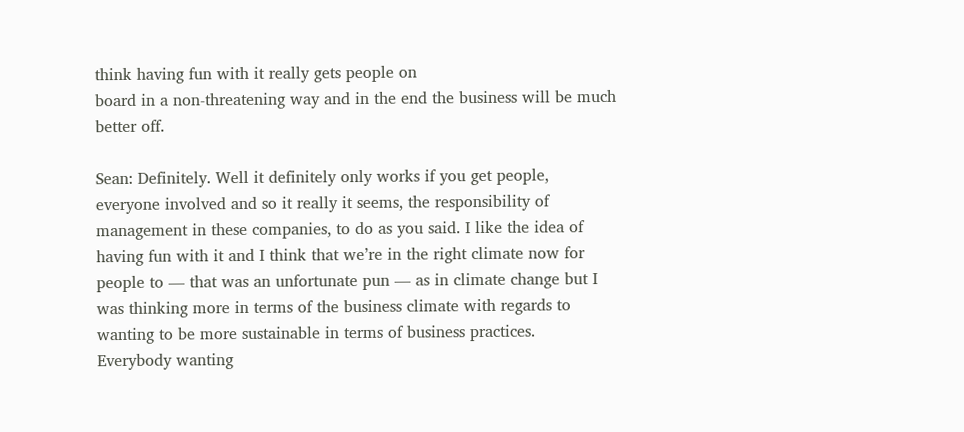think having fun with it really gets people on
board in a non-threatening way and in the end the business will be much
better off.

Sean: Definitely. Well it definitely only works if you get people,
everyone involved and so it really it seems, the responsibility of
management in these companies, to do as you said. I like the idea of
having fun with it and I think that we’re in the right climate now for
people to — that was an unfortunate pun — as in climate change but I
was thinking more in terms of the business climate with regards to
wanting to be more sustainable in terms of business practices.
Everybody wanting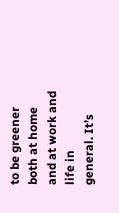to be greener both at home and at work and life in
general. It’s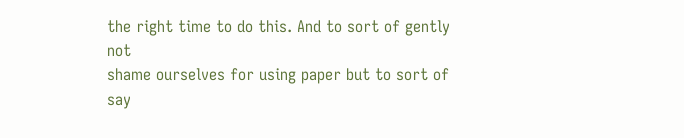the right time to do this. And to sort of gently not
shame ourselves for using paper but to sort of say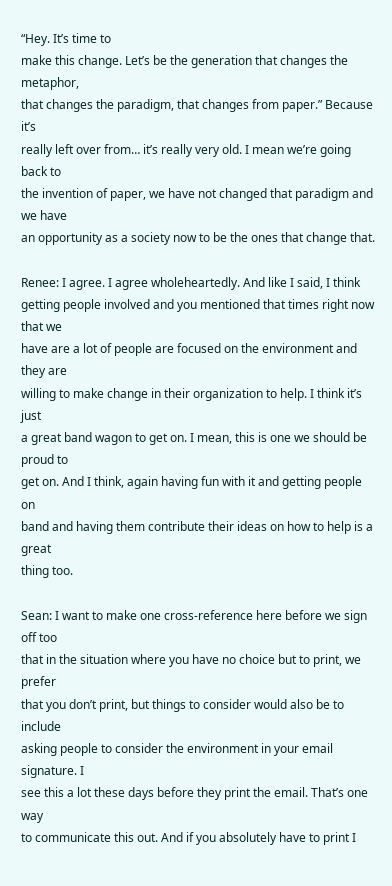“Hey. It’s time to
make this change. Let’s be the generation that changes the metaphor,
that changes the paradigm, that changes from paper.” Because it’s
really left over from… it’s really very old. I mean we’re going back to
the invention of paper, we have not changed that paradigm and we have
an opportunity as a society now to be the ones that change that.

Renee: I agree. I agree wholeheartedly. And like I said, I think
getting people involved and you mentioned that times right now that we
have are a lot of people are focused on the environment and they are
willing to make change in their organization to help. I think it’s just
a great band wagon to get on. I mean, this is one we should be proud to
get on. And I think, again having fun with it and getting people on
band and having them contribute their ideas on how to help is a great
thing too.

Sean: I want to make one cross-reference here before we sign off too
that in the situation where you have no choice but to print, we prefer
that you don’t print, but things to consider would also be to include
asking people to consider the environment in your email signature. I
see this a lot these days before they print the email. That’s one way
to communicate this out. And if you absolutely have to print I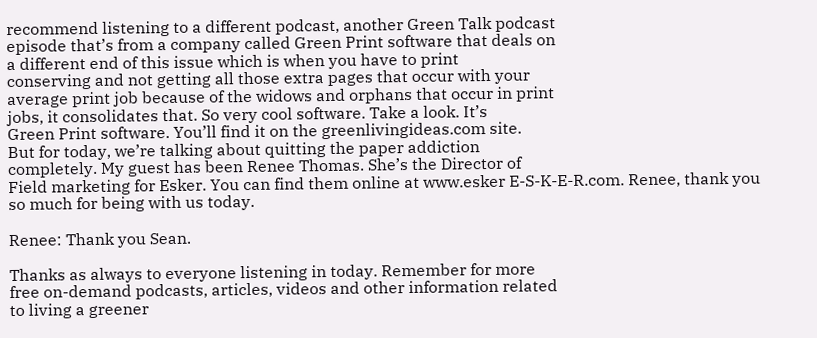recommend listening to a different podcast, another Green Talk podcast
episode that’s from a company called Green Print software that deals on
a different end of this issue which is when you have to print
conserving and not getting all those extra pages that occur with your
average print job because of the widows and orphans that occur in print
jobs, it consolidates that. So very cool software. Take a look. It’s
Green Print software. You’ll find it on the greenlivingideas.com site.
But for today, we’re talking about quitting the paper addiction
completely. My guest has been Renee Thomas. She’s the Director of
Field marketing for Esker. You can find them online at www.esker E-S-K-E-R.com. Renee, thank you so much for being with us today.

Renee: Thank you Sean.

Thanks as always to everyone listening in today. Remember for more
free on-demand podcasts, articles, videos and other information related
to living a greener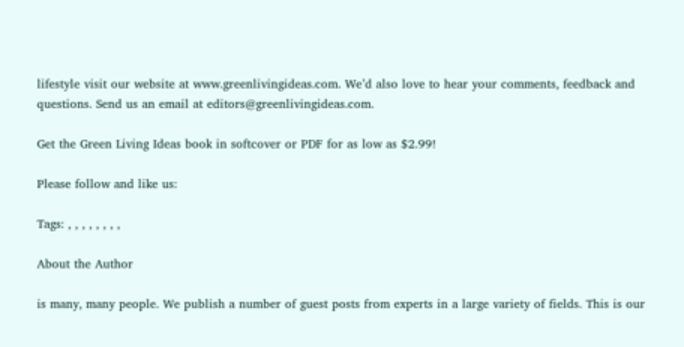lifestyle visit our website at www.greenlivingideas.com. We’d also love to hear your comments, feedback and questions. Send us an email at editors@greenlivingideas.com.

Get the Green Living Ideas book in softcover or PDF for as low as $2.99!

Please follow and like us:

Tags: , , , , , , , ,

About the Author

is many, many people. We publish a number of guest posts from experts in a large variety of fields. This is our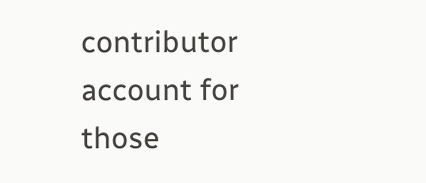contributor account for those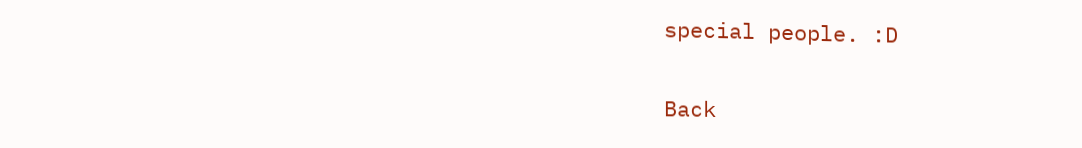special people. :D

Back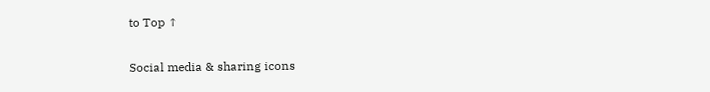to Top ↑

Social media & sharing icons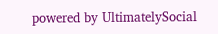powered by UltimatelySocial